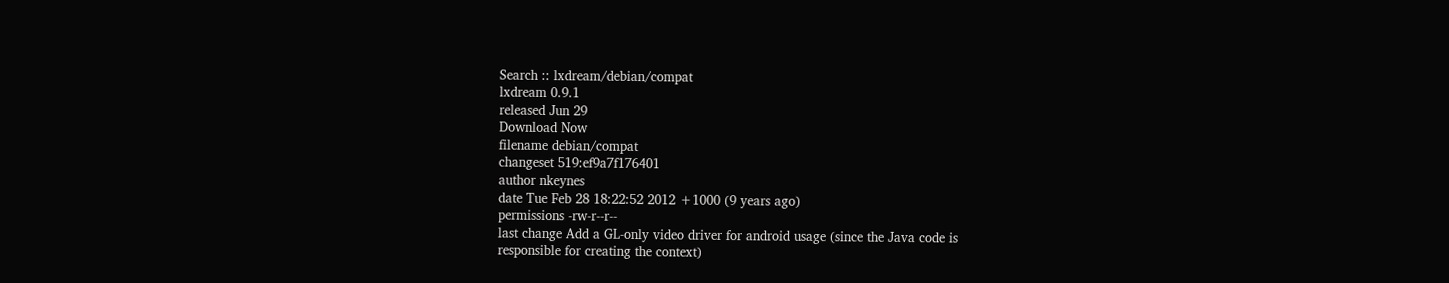Search :: lxdream/debian/compat
lxdream 0.9.1
released Jun 29
Download Now
filename debian/compat
changeset 519:ef9a7f176401
author nkeynes
date Tue Feb 28 18:22:52 2012 +1000 (9 years ago)
permissions -rw-r--r--
last change Add a GL-only video driver for android usage (since the Java code is
responsible for creating the context)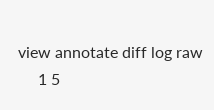view annotate diff log raw
     1 5